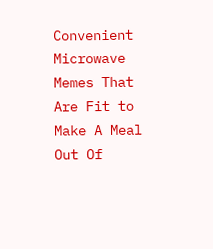Convenient Microwave Memes That Are Fit to Make A Meal Out Of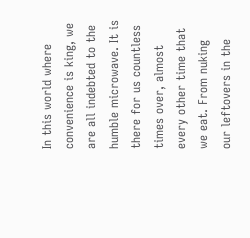In this world where convenience is king, we are all indebted to the humble microwave. It is there for us countless times over, almost every other time that we eat. From nuking our leftovers in the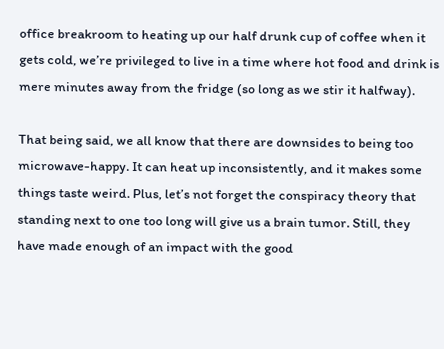office breakroom to heating up our half drunk cup of coffee when it gets cold, we’re privileged to live in a time where hot food and drink is mere minutes away from the fridge (so long as we stir it halfway).

That being said, we all know that there are downsides to being too microwave-happy. It can heat up inconsistently, and it makes some things taste weird. Plus, let’s not forget the conspiracy theory that standing next to one too long will give us a brain tumor. Still, they have made enough of an impact with the good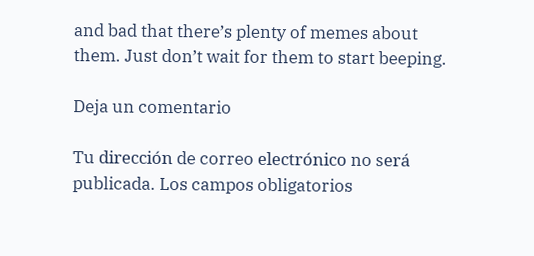and bad that there’s plenty of memes about them. Just don’t wait for them to start beeping.

Deja un comentario

Tu dirección de correo electrónico no será publicada. Los campos obligatorios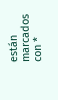están marcados con *